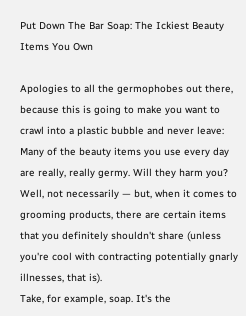Put Down The Bar Soap: The Ickiest Beauty Items You Own

Apologies to all the germophobes out there, because this is going to make you want to crawl into a plastic bubble and never leave: Many of the beauty items you use every day are really, really germy. Will they harm you? Well, not necessarily — but, when it comes to grooming products, there are certain items that you definitely shouldn't share (unless you're cool with contracting potentially gnarly illnesses, that is).
Take, for example, soap. It's the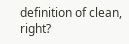definition of clean, right?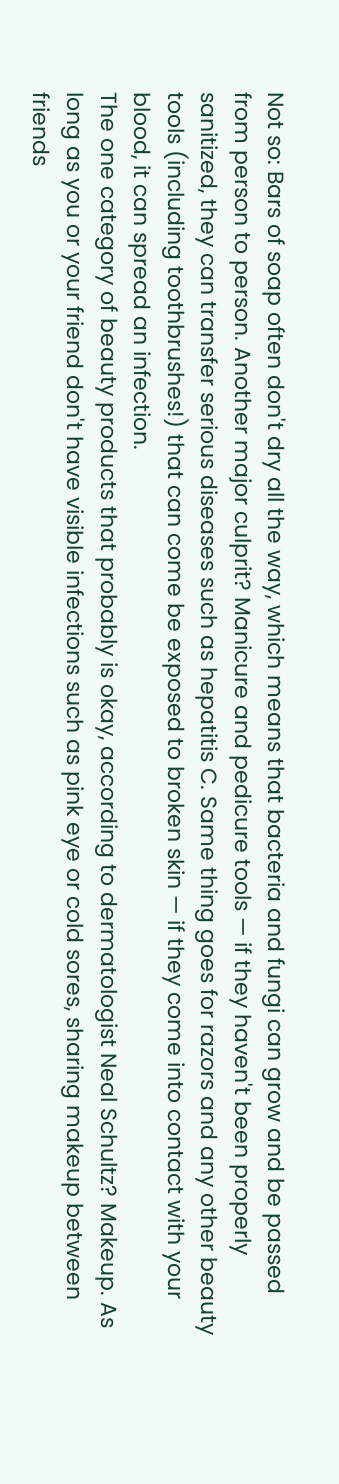Not so: Bars of soap often don't dry all the way, which means that bacteria and fungi can grow and be passed from person to person. Another major culprit? Manicure and pedicure tools — if they haven't been properly sanitized, they can transfer serious diseases such as hepatitis C. Same thing goes for razors and any other beauty tools (including toothbrushes!) that can come be exposed to broken skin — if they come into contact with your blood, it can spread an infection.
The one category of beauty products that probably is okay, according to dermatologist Neal Schultz? Makeup. As long as you or your friend don't have visible infections such as pink eye or cold sores, sharing makeup between friends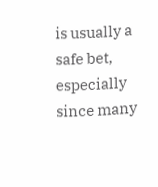is usually a safe bet, especially since many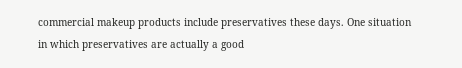commercial makeup products include preservatives these days. One situation in which preservatives are actually a good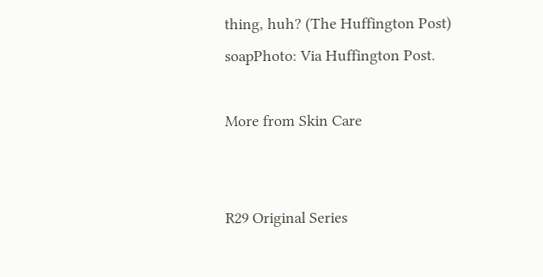thing, huh? (The Huffington Post)
soapPhoto: Via Huffington Post.

More from Skin Care


R29 Original Series